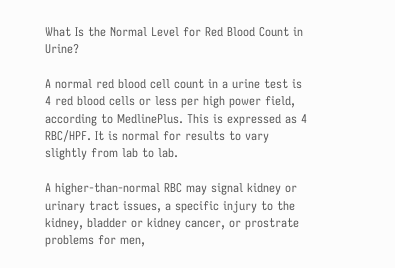What Is the Normal Level for Red Blood Count in Urine?

A normal red blood cell count in a urine test is 4 red blood cells or less per high power field, according to MedlinePlus. This is expressed as 4 RBC/HPF. It is normal for results to vary slightly from lab to lab.

A higher-than-normal RBC may signal kidney or urinary tract issues, a specific injury to the kidney, bladder or kidney cancer, or prostrate problems for men,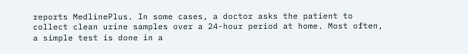reports MedlinePlus. In some cases, a doctor asks the patient to collect clean urine samples over a 24-hour period at home. Most often, a simple test is done in a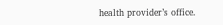health provider’s office.